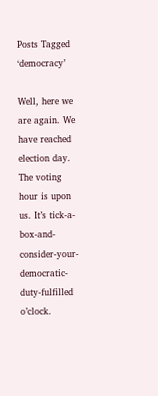Posts Tagged ‘democracy’

Well, here we are again. We have reached election day. The voting hour is upon us. It’s tick-a-box-and-consider-your-democratic-duty-fulfilled o’clock.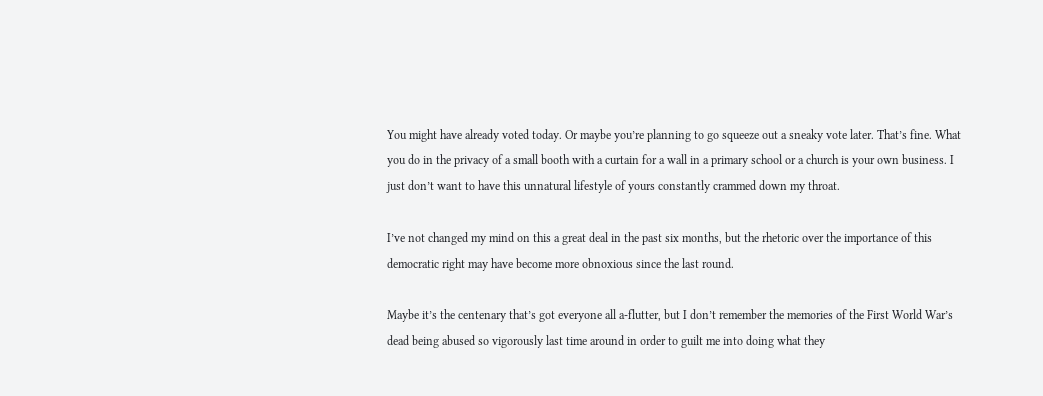You might have already voted today. Or maybe you’re planning to go squeeze out a sneaky vote later. That’s fine. What you do in the privacy of a small booth with a curtain for a wall in a primary school or a church is your own business. I just don’t want to have this unnatural lifestyle of yours constantly crammed down my throat.

I’ve not changed my mind on this a great deal in the past six months, but the rhetoric over the importance of this democratic right may have become more obnoxious since the last round.

Maybe it’s the centenary that’s got everyone all a-flutter, but I don’t remember the memories of the First World War’s dead being abused so vigorously last time around in order to guilt me into doing what they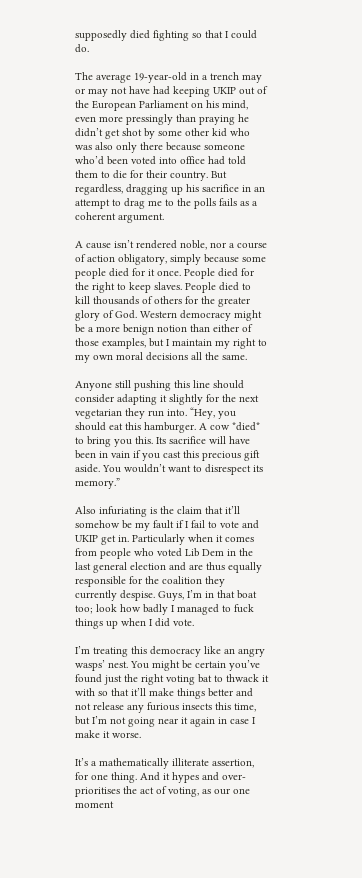supposedly died fighting so that I could do.

The average 19-year-old in a trench may or may not have had keeping UKIP out of the European Parliament on his mind, even more pressingly than praying he didn’t get shot by some other kid who was also only there because someone who’d been voted into office had told them to die for their country. But regardless, dragging up his sacrifice in an attempt to drag me to the polls fails as a coherent argument.

A cause isn’t rendered noble, nor a course of action obligatory, simply because some people died for it once. People died for the right to keep slaves. People died to kill thousands of others for the greater glory of God. Western democracy might be a more benign notion than either of those examples, but I maintain my right to my own moral decisions all the same.

Anyone still pushing this line should consider adapting it slightly for the next vegetarian they run into. “Hey, you should eat this hamburger. A cow *died* to bring you this. Its sacrifice will have been in vain if you cast this precious gift aside. You wouldn’t want to disrespect its memory.”

Also infuriating is the claim that it’ll somehow be my fault if I fail to vote and UKIP get in. Particularly when it comes from people who voted Lib Dem in the last general election and are thus equally responsible for the coalition they currently despise. Guys, I’m in that boat too; look how badly I managed to fuck things up when I did vote.

I’m treating this democracy like an angry wasps’ nest. You might be certain you’ve found just the right voting bat to thwack it with so that it’ll make things better and not release any furious insects this time, but I’m not going near it again in case I make it worse.

It’s a mathematically illiterate assertion, for one thing. And it hypes and over-prioritises the act of voting, as our one moment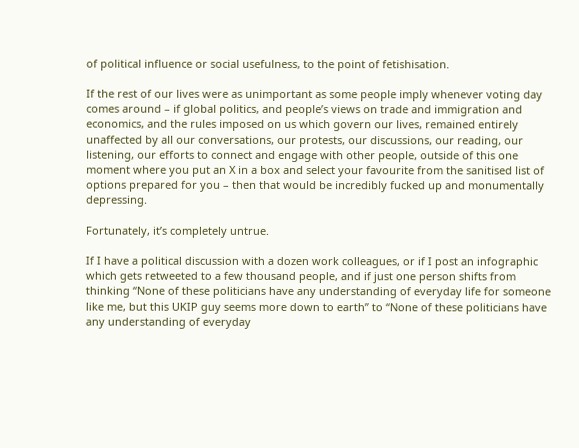of political influence or social usefulness, to the point of fetishisation.

If the rest of our lives were as unimportant as some people imply whenever voting day comes around – if global politics, and people’s views on trade and immigration and economics, and the rules imposed on us which govern our lives, remained entirely unaffected by all our conversations, our protests, our discussions, our reading, our listening, our efforts to connect and engage with other people, outside of this one moment where you put an X in a box and select your favourite from the sanitised list of options prepared for you – then that would be incredibly fucked up and monumentally depressing.

Fortunately, it’s completely untrue.

If I have a political discussion with a dozen work colleagues, or if I post an infographic which gets retweeted to a few thousand people, and if just one person shifts from thinking “None of these politicians have any understanding of everyday life for someone like me, but this UKIP guy seems more down to earth” to “None of these politicians have any understanding of everyday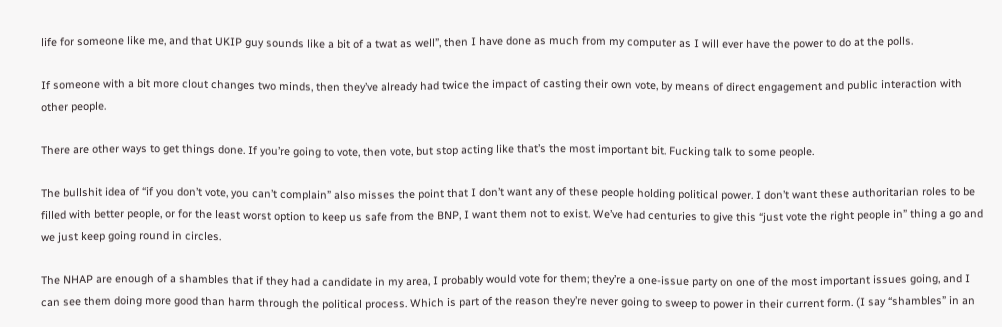life for someone like me, and that UKIP guy sounds like a bit of a twat as well”, then I have done as much from my computer as I will ever have the power to do at the polls.

If someone with a bit more clout changes two minds, then they’ve already had twice the impact of casting their own vote, by means of direct engagement and public interaction with other people.

There are other ways to get things done. If you’re going to vote, then vote, but stop acting like that’s the most important bit. Fucking talk to some people.

The bullshit idea of “if you don’t vote, you can’t complain” also misses the point that I don’t want any of these people holding political power. I don’t want these authoritarian roles to be filled with better people, or for the least worst option to keep us safe from the BNP, I want them not to exist. We’ve had centuries to give this “just vote the right people in” thing a go and we just keep going round in circles.

The NHAP are enough of a shambles that if they had a candidate in my area, I probably would vote for them; they’re a one-issue party on one of the most important issues going, and I can see them doing more good than harm through the political process. Which is part of the reason they’re never going to sweep to power in their current form. (I say “shambles” in an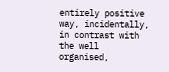entirely positive way, incidentally, in contrast with the well organised,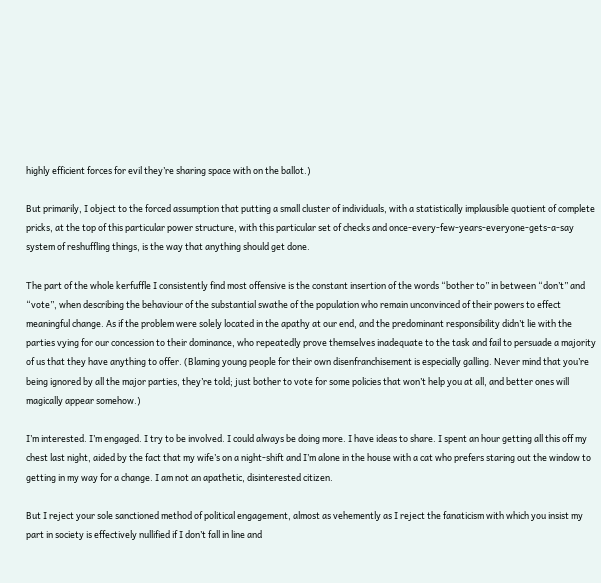highly efficient forces for evil they’re sharing space with on the ballot.)

But primarily, I object to the forced assumption that putting a small cluster of individuals, with a statistically implausible quotient of complete pricks, at the top of this particular power structure, with this particular set of checks and once-every-few-years-everyone-gets-a-say system of reshuffling things, is the way that anything should get done.

The part of the whole kerfuffle I consistently find most offensive is the constant insertion of the words “bother to” in between “don’t” and “vote”, when describing the behaviour of the substantial swathe of the population who remain unconvinced of their powers to effect meaningful change. As if the problem were solely located in the apathy at our end, and the predominant responsibility didn’t lie with the parties vying for our concession to their dominance, who repeatedly prove themselves inadequate to the task and fail to persuade a majority of us that they have anything to offer. (Blaming young people for their own disenfranchisement is especially galling. Never mind that you’re being ignored by all the major parties, they’re told; just bother to vote for some policies that won’t help you at all, and better ones will magically appear somehow.)

I’m interested. I’m engaged. I try to be involved. I could always be doing more. I have ideas to share. I spent an hour getting all this off my chest last night, aided by the fact that my wife’s on a night-shift and I’m alone in the house with a cat who prefers staring out the window to getting in my way for a change. I am not an apathetic, disinterested citizen.

But I reject your sole sanctioned method of political engagement, almost as vehemently as I reject the fanaticism with which you insist my part in society is effectively nullified if I don’t fall in line and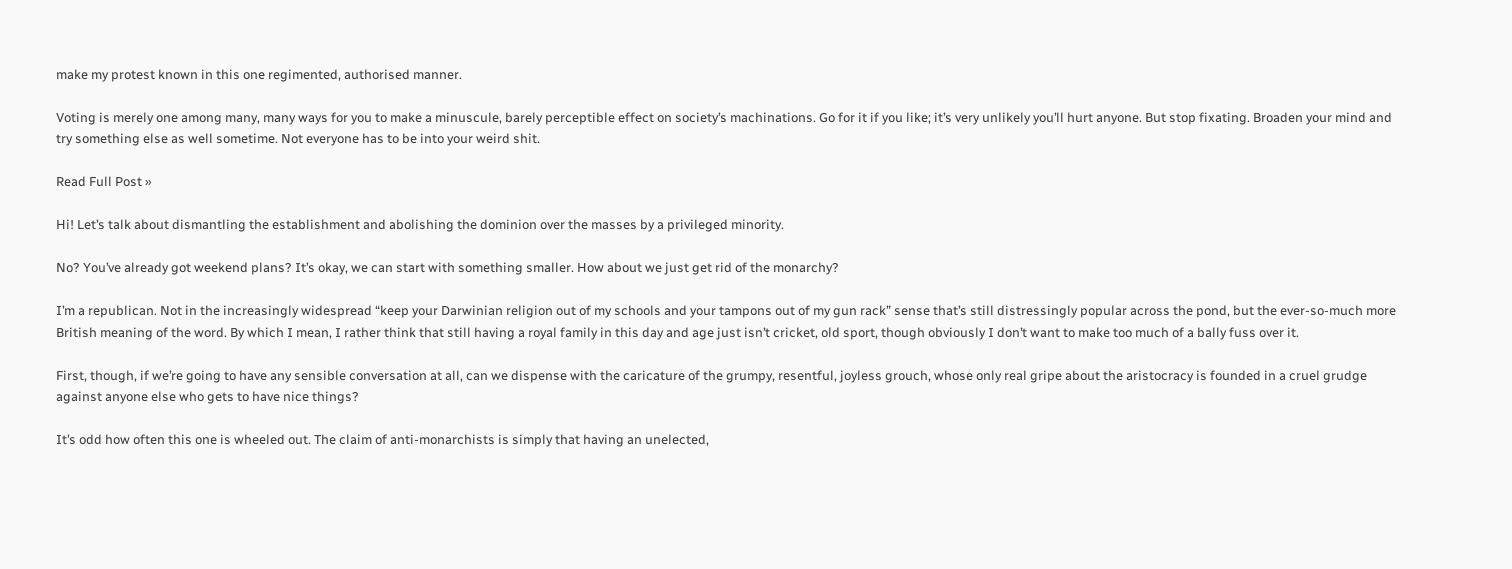make my protest known in this one regimented, authorised manner.

Voting is merely one among many, many ways for you to make a minuscule, barely perceptible effect on society’s machinations. Go for it if you like; it’s very unlikely you’ll hurt anyone. But stop fixating. Broaden your mind and try something else as well sometime. Not everyone has to be into your weird shit.

Read Full Post »

Hi! Let’s talk about dismantling the establishment and abolishing the dominion over the masses by a privileged minority.

No? You’ve already got weekend plans? It’s okay, we can start with something smaller. How about we just get rid of the monarchy?

I’m a republican. Not in the increasingly widespread “keep your Darwinian religion out of my schools and your tampons out of my gun rack” sense that’s still distressingly popular across the pond, but the ever-so-much more British meaning of the word. By which I mean, I rather think that still having a royal family in this day and age just isn’t cricket, old sport, though obviously I don’t want to make too much of a bally fuss over it.

First, though, if we’re going to have any sensible conversation at all, can we dispense with the caricature of the grumpy, resentful, joyless grouch, whose only real gripe about the aristocracy is founded in a cruel grudge against anyone else who gets to have nice things?

It’s odd how often this one is wheeled out. The claim of anti-monarchists is simply that having an unelected,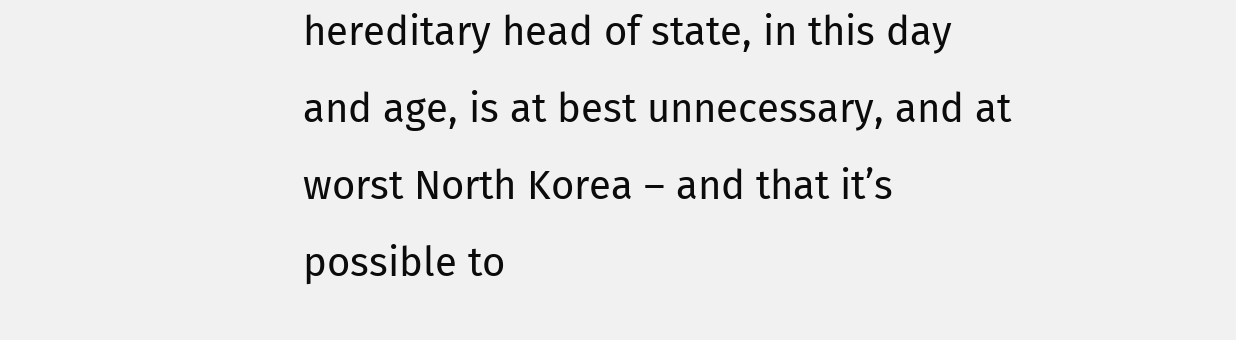hereditary head of state, in this day and age, is at best unnecessary, and at worst North Korea – and that it’s possible to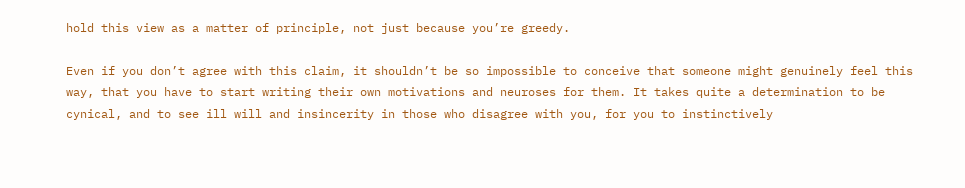hold this view as a matter of principle, not just because you’re greedy.

Even if you don’t agree with this claim, it shouldn’t be so impossible to conceive that someone might genuinely feel this way, that you have to start writing their own motivations and neuroses for them. It takes quite a determination to be cynical, and to see ill will and insincerity in those who disagree with you, for you to instinctively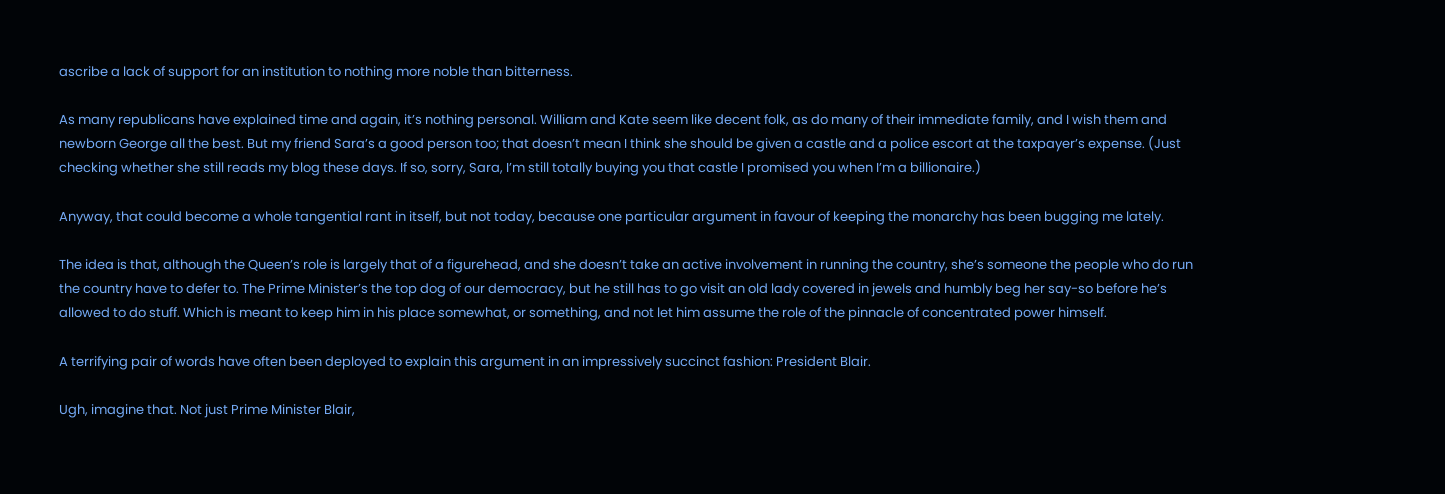ascribe a lack of support for an institution to nothing more noble than bitterness.

As many republicans have explained time and again, it’s nothing personal. William and Kate seem like decent folk, as do many of their immediate family, and I wish them and newborn George all the best. But my friend Sara’s a good person too; that doesn’t mean I think she should be given a castle and a police escort at the taxpayer’s expense. (Just checking whether she still reads my blog these days. If so, sorry, Sara, I’m still totally buying you that castle I promised you when I’m a billionaire.)

Anyway, that could become a whole tangential rant in itself, but not today, because one particular argument in favour of keeping the monarchy has been bugging me lately.

The idea is that, although the Queen’s role is largely that of a figurehead, and she doesn’t take an active involvement in running the country, she’s someone the people who do run the country have to defer to. The Prime Minister’s the top dog of our democracy, but he still has to go visit an old lady covered in jewels and humbly beg her say-so before he’s allowed to do stuff. Which is meant to keep him in his place somewhat, or something, and not let him assume the role of the pinnacle of concentrated power himself.

A terrifying pair of words have often been deployed to explain this argument in an impressively succinct fashion: President Blair.

Ugh, imagine that. Not just Prime Minister Blair,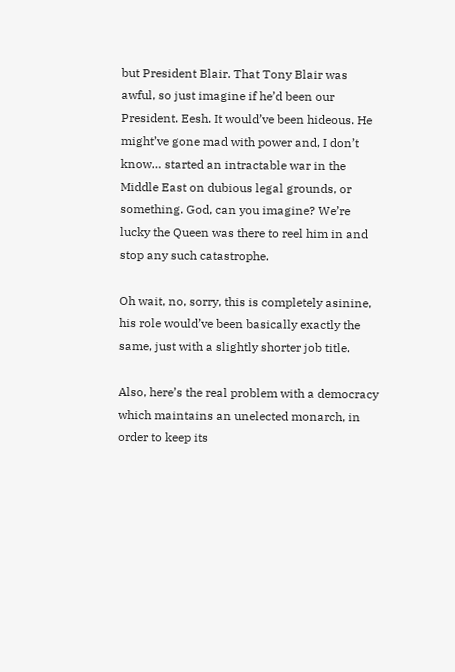but President Blair. That Tony Blair was awful, so just imagine if he’d been our President. Eesh. It would’ve been hideous. He might’ve gone mad with power and, I don’t know… started an intractable war in the Middle East on dubious legal grounds, or something. God, can you imagine? We’re lucky the Queen was there to reel him in and stop any such catastrophe.

Oh wait, no, sorry, this is completely asinine, his role would’ve been basically exactly the same, just with a slightly shorter job title.

Also, here’s the real problem with a democracy which maintains an unelected monarch, in order to keep its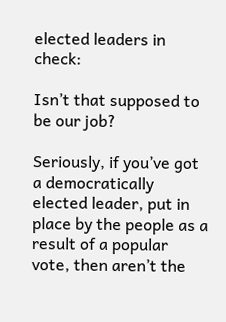elected leaders in check:

Isn’t that supposed to be our job?

Seriously, if you’ve got a democratically elected leader, put in place by the people as a result of a popular vote, then aren’t the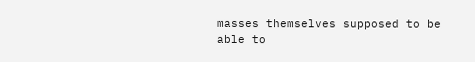masses themselves supposed to be able to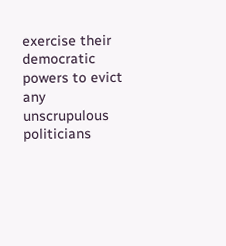exercise their democratic powers to evict any unscrupulous politicians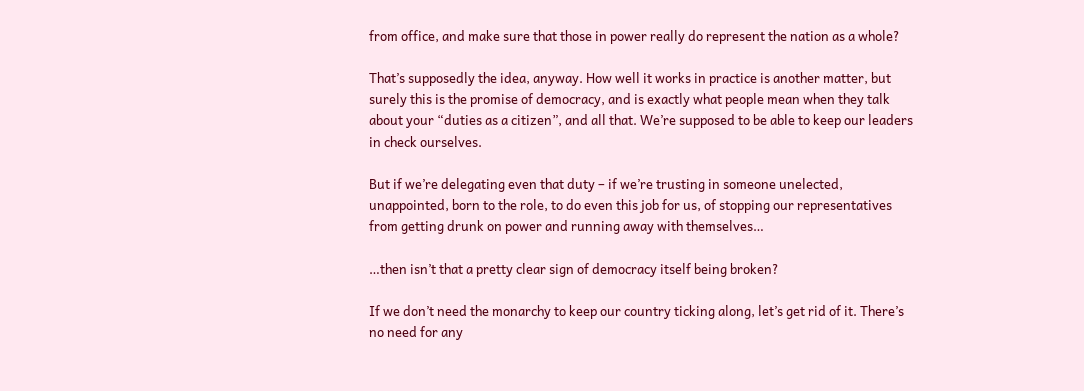from office, and make sure that those in power really do represent the nation as a whole?

That’s supposedly the idea, anyway. How well it works in practice is another matter, but surely this is the promise of democracy, and is exactly what people mean when they talk about your “duties as a citizen”, and all that. We’re supposed to be able to keep our leaders in check ourselves.

But if we’re delegating even that duty – if we’re trusting in someone unelected, unappointed, born to the role, to do even this job for us, of stopping our representatives from getting drunk on power and running away with themselves…

…then isn’t that a pretty clear sign of democracy itself being broken?

If we don’t need the monarchy to keep our country ticking along, let’s get rid of it. There’s no need for any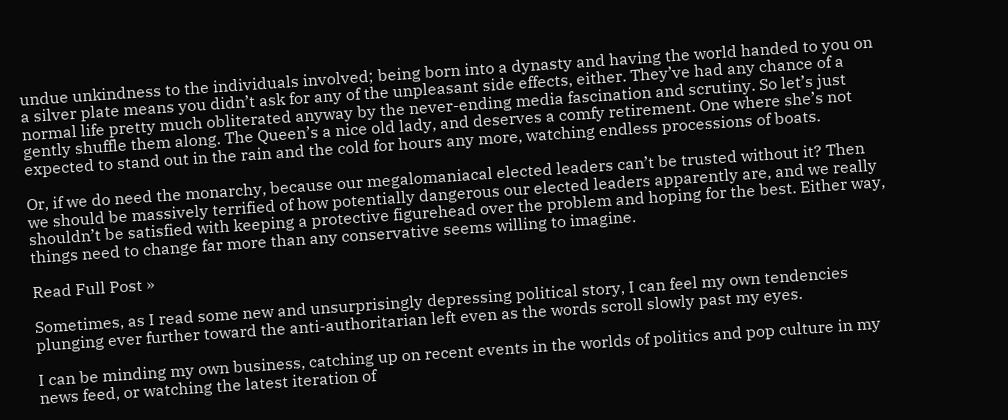undue unkindness to the individuals involved; being born into a dynasty and having the world handed to you on a silver plate means you didn’t ask for any of the unpleasant side effects, either. They’ve had any chance of a normal life pretty much obliterated anyway by the never-ending media fascination and scrutiny. So let’s just gently shuffle them along. The Queen’s a nice old lady, and deserves a comfy retirement. One where she’s not expected to stand out in the rain and the cold for hours any more, watching endless processions of boats.

Or, if we do need the monarchy, because our megalomaniacal elected leaders can’t be trusted without it? Then we should be massively terrified of how potentially dangerous our elected leaders apparently are, and we really shouldn’t be satisfied with keeping a protective figurehead over the problem and hoping for the best. Either way, things need to change far more than any conservative seems willing to imagine.

Read Full Post »

Sometimes, as I read some new and unsurprisingly depressing political story, I can feel my own tendencies plunging ever further toward the anti-authoritarian left even as the words scroll slowly past my eyes.

I can be minding my own business, catching up on recent events in the worlds of politics and pop culture in my news feed, or watching the latest iteration of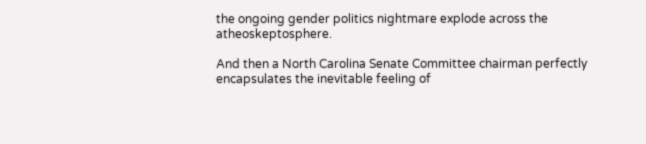the ongoing gender politics nightmare explode across the atheoskeptosphere.

And then a North Carolina Senate Committee chairman perfectly encapsulates the inevitable feeling of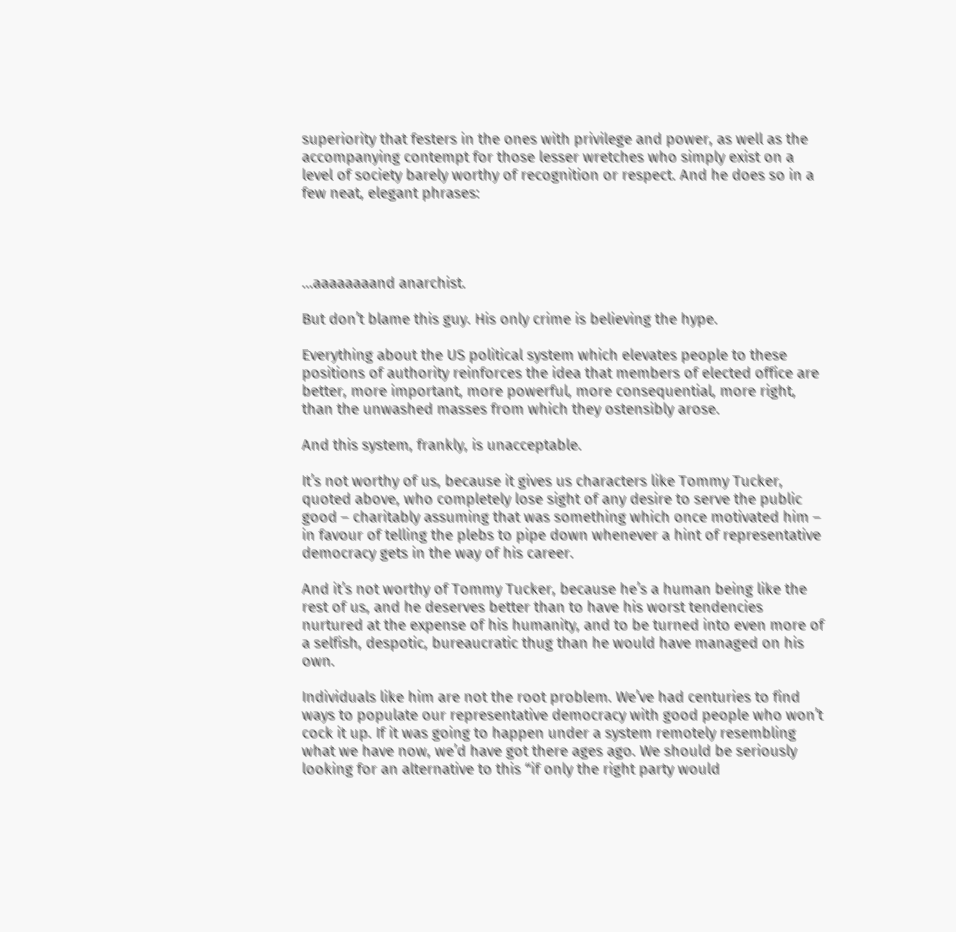superiority that festers in the ones with privilege and power, as well as the accompanying contempt for those lesser wretches who simply exist on a level of society barely worthy of recognition or respect. And he does so in a few neat, elegant phrases:




…aaaaaaaand anarchist.

But don’t blame this guy. His only crime is believing the hype.

Everything about the US political system which elevates people to these positions of authority reinforces the idea that members of elected office are better, more important, more powerful, more consequential, more right, than the unwashed masses from which they ostensibly arose.

And this system, frankly, is unacceptable.

It’s not worthy of us, because it gives us characters like Tommy Tucker, quoted above, who completely lose sight of any desire to serve the public good – charitably assuming that was something which once motivated him – in favour of telling the plebs to pipe down whenever a hint of representative democracy gets in the way of his career.

And it’s not worthy of Tommy Tucker, because he’s a human being like the rest of us, and he deserves better than to have his worst tendencies nurtured at the expense of his humanity, and to be turned into even more of a selfish, despotic, bureaucratic thug than he would have managed on his own.

Individuals like him are not the root problem. We’ve had centuries to find ways to populate our representative democracy with good people who won’t cock it up. If it was going to happen under a system remotely resembling what we have now, we’d have got there ages ago. We should be seriously looking for an alternative to this “if only the right party would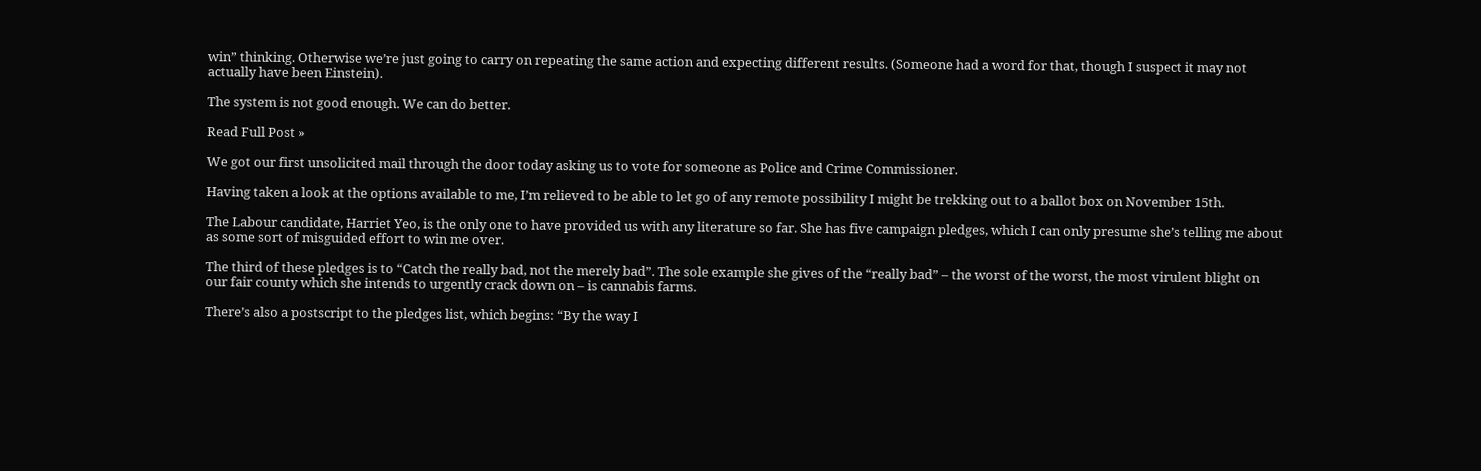win” thinking. Otherwise we’re just going to carry on repeating the same action and expecting different results. (Someone had a word for that, though I suspect it may not actually have been Einstein).

The system is not good enough. We can do better.

Read Full Post »

We got our first unsolicited mail through the door today asking us to vote for someone as Police and Crime Commissioner.

Having taken a look at the options available to me, I’m relieved to be able to let go of any remote possibility I might be trekking out to a ballot box on November 15th.

The Labour candidate, Harriet Yeo, is the only one to have provided us with any literature so far. She has five campaign pledges, which I can only presume she’s telling me about as some sort of misguided effort to win me over.

The third of these pledges is to “Catch the really bad, not the merely bad”. The sole example she gives of the “really bad” – the worst of the worst, the most virulent blight on our fair county which she intends to urgently crack down on – is cannabis farms.

There’s also a postscript to the pledges list, which begins: “By the way I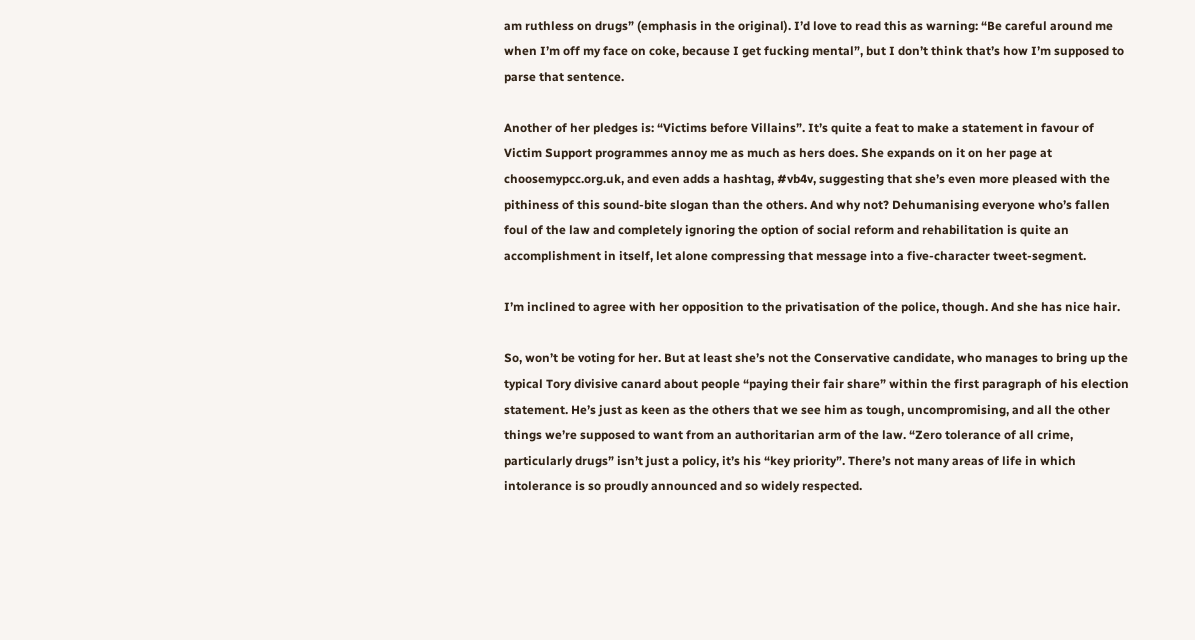am ruthless on drugs” (emphasis in the original). I’d love to read this as warning: “Be careful around me when I’m off my face on coke, because I get fucking mental”, but I don’t think that’s how I’m supposed to parse that sentence.

Another of her pledges is: “Victims before Villains”. It’s quite a feat to make a statement in favour of Victim Support programmes annoy me as much as hers does. She expands on it on her page at choosemypcc.org.uk, and even adds a hashtag, #vb4v, suggesting that she’s even more pleased with the pithiness of this sound-bite slogan than the others. And why not? Dehumanising everyone who’s fallen foul of the law and completely ignoring the option of social reform and rehabilitation is quite an accomplishment in itself, let alone compressing that message into a five-character tweet-segment.

I’m inclined to agree with her opposition to the privatisation of the police, though. And she has nice hair.

So, won’t be voting for her. But at least she’s not the Conservative candidate, who manages to bring up the typical Tory divisive canard about people “paying their fair share” within the first paragraph of his election statement. He’s just as keen as the others that we see him as tough, uncompromising, and all the other things we’re supposed to want from an authoritarian arm of the law. “Zero tolerance of all crime, particularly drugs” isn’t just a policy, it’s his “key priority”. There’s not many areas of life in which intolerance is so proudly announced and so widely respected.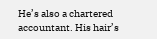He’s also a chartered accountant. His hair’s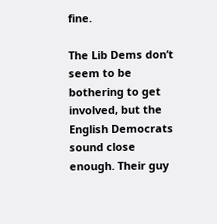fine.

The Lib Dems don’t seem to be bothering to get involved, but the English Democrats sound close enough. Their guy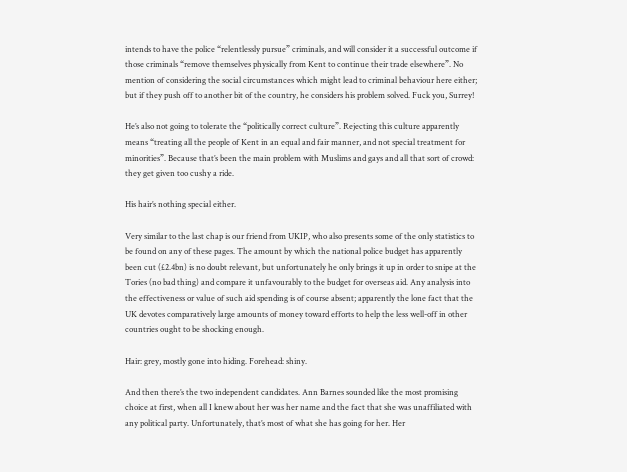intends to have the police “relentlessly pursue” criminals, and will consider it a successful outcome if those criminals “remove themselves physically from Kent to continue their trade elsewhere”. No mention of considering the social circumstances which might lead to criminal behaviour here either; but if they push off to another bit of the country, he considers his problem solved. Fuck you, Surrey!

He’s also not going to tolerate the “politically correct culture”. Rejecting this culture apparently means “treating all the people of Kent in an equal and fair manner, and not special treatment for minorities”. Because that’s been the main problem with Muslims and gays and all that sort of crowd: they get given too cushy a ride.

His hair’s nothing special either.

Very similar to the last chap is our friend from UKIP, who also presents some of the only statistics to be found on any of these pages. The amount by which the national police budget has apparently been cut (£2.4bn) is no doubt relevant, but unfortunately he only brings it up in order to snipe at the Tories (no bad thing) and compare it unfavourably to the budget for overseas aid. Any analysis into the effectiveness or value of such aid spending is of course absent; apparently the lone fact that the UK devotes comparatively large amounts of money toward efforts to help the less well-off in other countries ought to be shocking enough.

Hair: grey, mostly gone into hiding. Forehead: shiny.

And then there’s the two independent candidates. Ann Barnes sounded like the most promising choice at first, when all I knew about her was her name and the fact that she was unaffiliated with any political party. Unfortunately, that’s most of what she has going for her. Her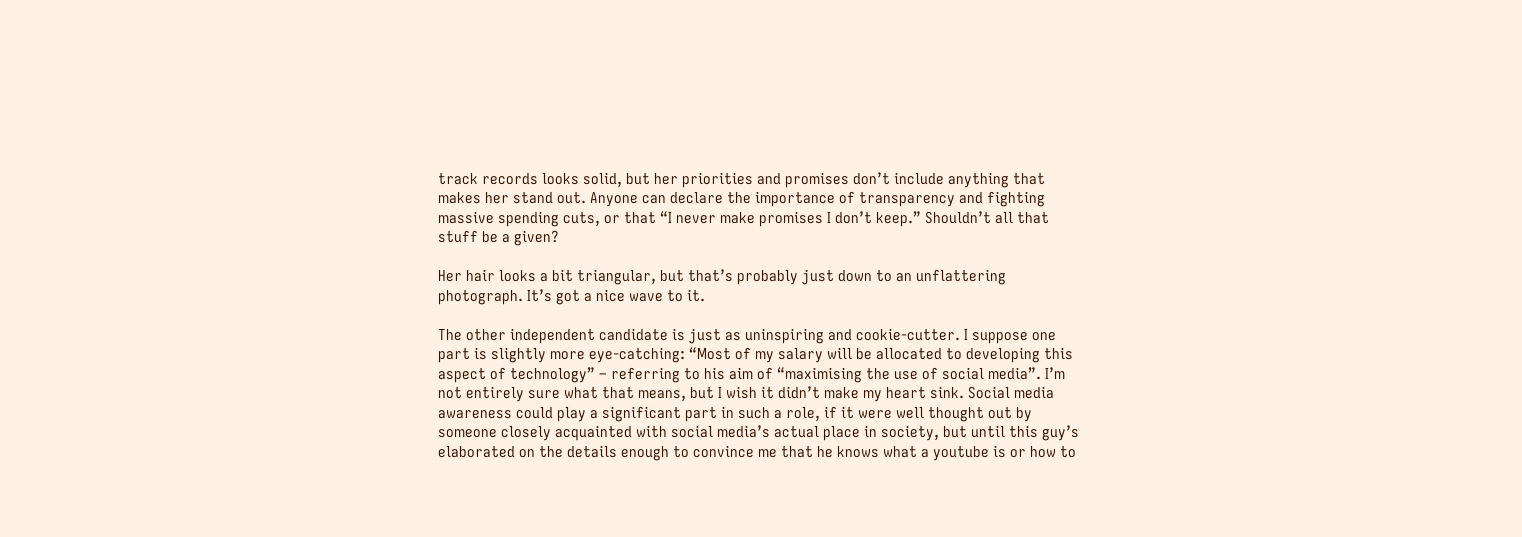track records looks solid, but her priorities and promises don’t include anything that makes her stand out. Anyone can declare the importance of transparency and fighting massive spending cuts, or that “I never make promises I don’t keep.” Shouldn’t all that stuff be a given?

Her hair looks a bit triangular, but that’s probably just down to an unflattering photograph. It’s got a nice wave to it.

The other independent candidate is just as uninspiring and cookie-cutter. I suppose one part is slightly more eye-catching: “Most of my salary will be allocated to developing this aspect of technology” – referring to his aim of “maximising the use of social media”. I’m not entirely sure what that means, but I wish it didn’t make my heart sink. Social media awareness could play a significant part in such a role, if it were well thought out by someone closely acquainted with social media’s actual place in society, but until this guy’s elaborated on the details enough to convince me that he knows what a youtube is or how to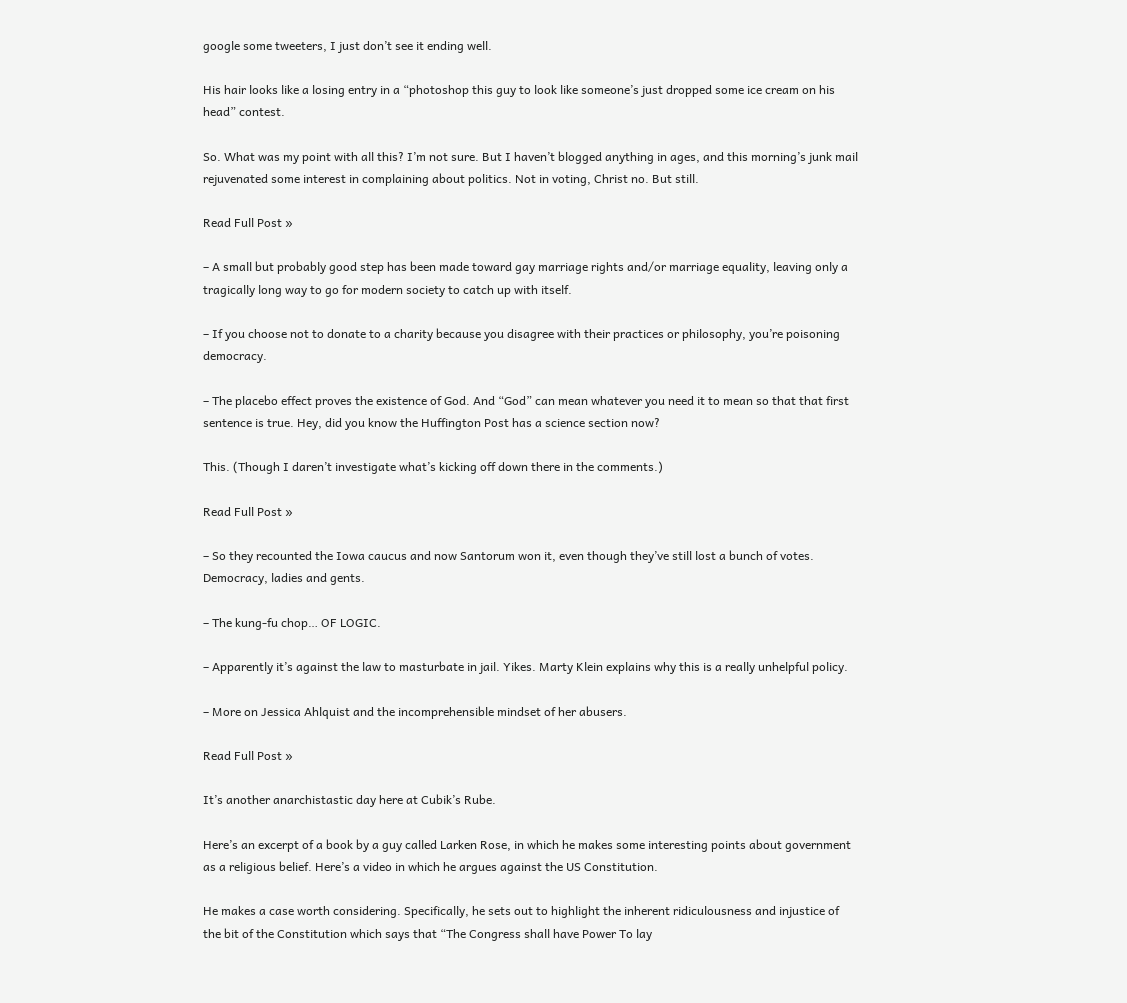google some tweeters, I just don’t see it ending well.

His hair looks like a losing entry in a “photoshop this guy to look like someone’s just dropped some ice cream on his head” contest.

So. What was my point with all this? I’m not sure. But I haven’t blogged anything in ages, and this morning’s junk mail rejuvenated some interest in complaining about politics. Not in voting, Christ no. But still.

Read Full Post »

– A small but probably good step has been made toward gay marriage rights and/or marriage equality, leaving only a tragically long way to go for modern society to catch up with itself.

– If you choose not to donate to a charity because you disagree with their practices or philosophy, you’re poisoning democracy.

– The placebo effect proves the existence of God. And “God” can mean whatever you need it to mean so that that first sentence is true. Hey, did you know the Huffington Post has a science section now?

This. (Though I daren’t investigate what’s kicking off down there in the comments.)

Read Full Post »

– So they recounted the Iowa caucus and now Santorum won it, even though they’ve still lost a bunch of votes. Democracy, ladies and gents.

– The kung-fu chop… OF LOGIC.

– Apparently it’s against the law to masturbate in jail. Yikes. Marty Klein explains why this is a really unhelpful policy.

– More on Jessica Ahlquist and the incomprehensible mindset of her abusers.

Read Full Post »

It’s another anarchistastic day here at Cubik’s Rube.

Here’s an excerpt of a book by a guy called Larken Rose, in which he makes some interesting points about government as a religious belief. Here’s a video in which he argues against the US Constitution.

He makes a case worth considering. Specifically, he sets out to highlight the inherent ridiculousness and injustice of the bit of the Constitution which says that “The Congress shall have Power To lay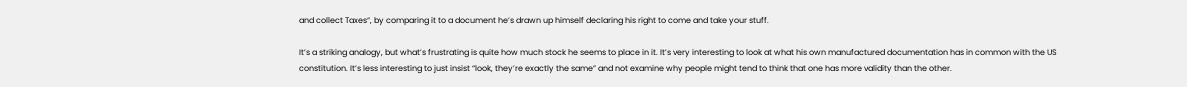and collect Taxes“, by comparing it to a document he’s drawn up himself declaring his right to come and take your stuff.

It’s a striking analogy, but what’s frustrating is quite how much stock he seems to place in it. It’s very interesting to look at what his own manufactured documentation has in common with the US constitution. It’s less interesting to just insist “look, they’re exactly the same” and not examine why people might tend to think that one has more validity than the other.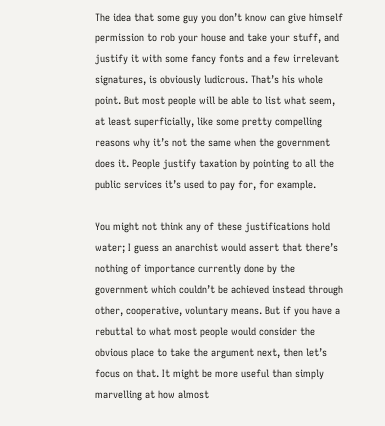The idea that some guy you don’t know can give himself permission to rob your house and take your stuff, and justify it with some fancy fonts and a few irrelevant signatures, is obviously ludicrous. That’s his whole point. But most people will be able to list what seem, at least superficially, like some pretty compelling reasons why it’s not the same when the government does it. People justify taxation by pointing to all the public services it’s used to pay for, for example.

You might not think any of these justifications hold water; I guess an anarchist would assert that there’s nothing of importance currently done by the government which couldn’t be achieved instead through other, cooperative, voluntary means. But if you have a rebuttal to what most people would consider the obvious place to take the argument next, then let’s focus on that. It might be more useful than simply marvelling at how almost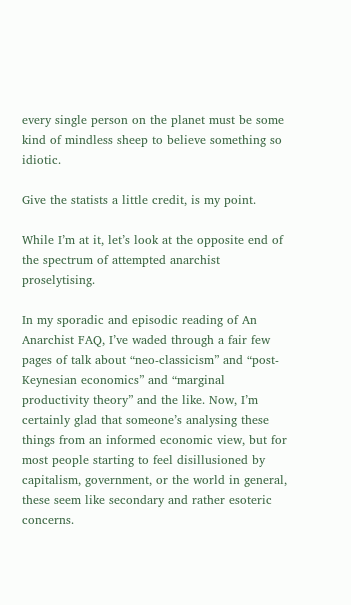every single person on the planet must be some kind of mindless sheep to believe something so idiotic.

Give the statists a little credit, is my point.

While I’m at it, let’s look at the opposite end of the spectrum of attempted anarchist proselytising.

In my sporadic and episodic reading of An Anarchist FAQ, I’ve waded through a fair few pages of talk about “neo-classicism” and “post-Keynesian economics” and “marginal productivity theory” and the like. Now, I’m certainly glad that someone’s analysing these things from an informed economic view, but for most people starting to feel disillusioned by capitalism, government, or the world in general, these seem like secondary and rather esoteric concerns.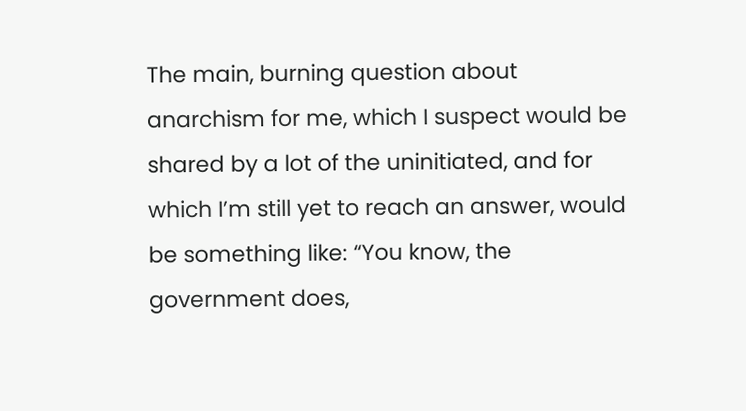The main, burning question about anarchism for me, which I suspect would be shared by a lot of the uninitiated, and for which I’m still yet to reach an answer, would be something like: “You know, the government does,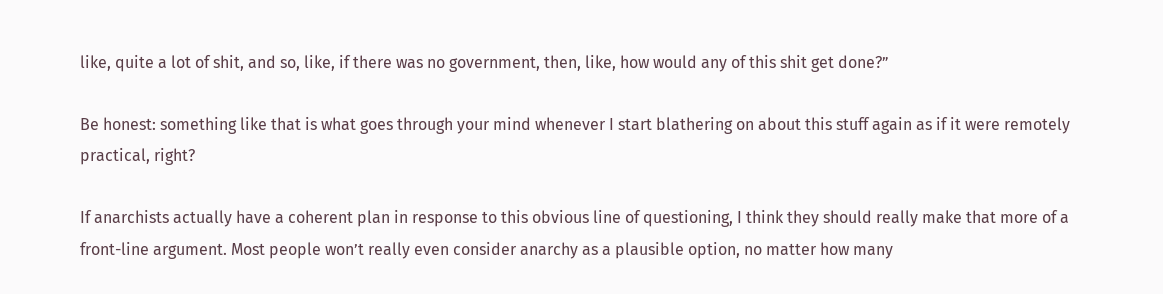like, quite a lot of shit, and so, like, if there was no government, then, like, how would any of this shit get done?”

Be honest: something like that is what goes through your mind whenever I start blathering on about this stuff again as if it were remotely practical, right?

If anarchists actually have a coherent plan in response to this obvious line of questioning, I think they should really make that more of a front-line argument. Most people won’t really even consider anarchy as a plausible option, no matter how many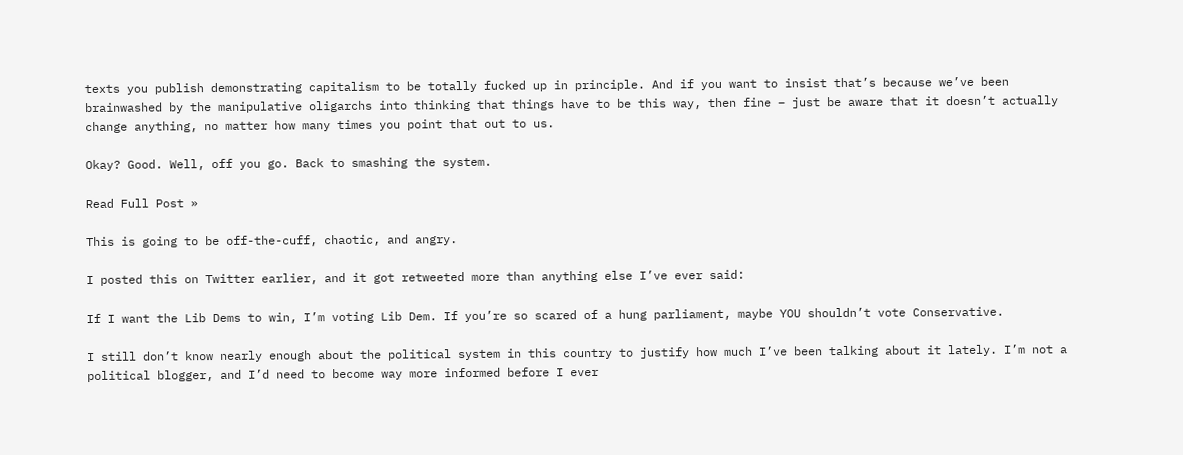texts you publish demonstrating capitalism to be totally fucked up in principle. And if you want to insist that’s because we’ve been brainwashed by the manipulative oligarchs into thinking that things have to be this way, then fine – just be aware that it doesn’t actually change anything, no matter how many times you point that out to us.

Okay? Good. Well, off you go. Back to smashing the system.

Read Full Post »

This is going to be off-the-cuff, chaotic, and angry.

I posted this on Twitter earlier, and it got retweeted more than anything else I’ve ever said:

If I want the Lib Dems to win, I’m voting Lib Dem. If you’re so scared of a hung parliament, maybe YOU shouldn’t vote Conservative.

I still don’t know nearly enough about the political system in this country to justify how much I’ve been talking about it lately. I’m not a political blogger, and I’d need to become way more informed before I ever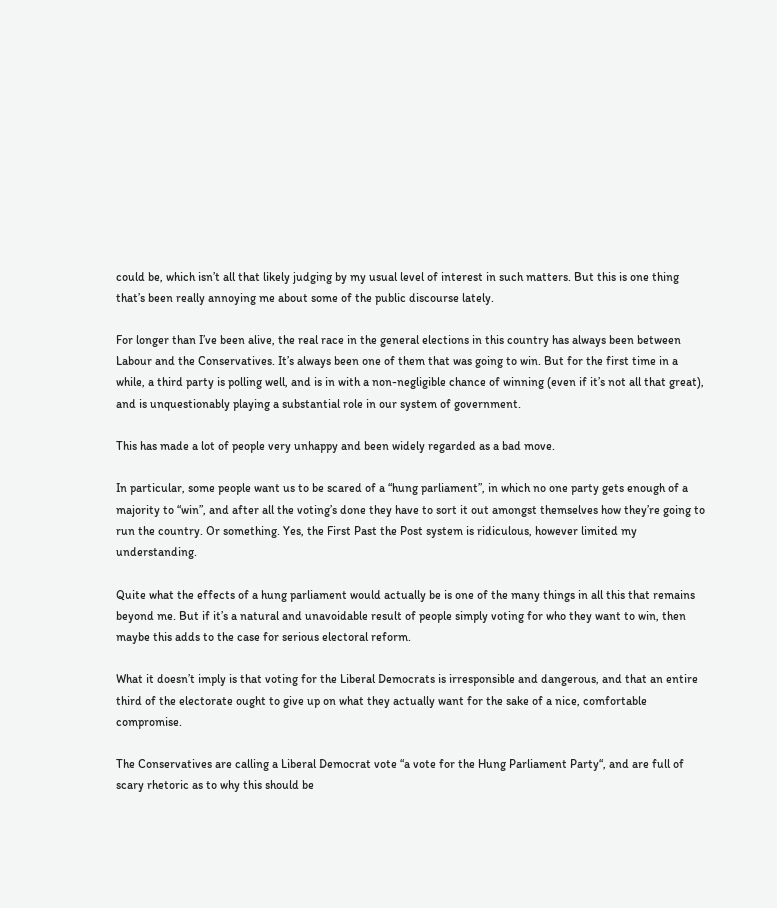could be, which isn’t all that likely judging by my usual level of interest in such matters. But this is one thing that’s been really annoying me about some of the public discourse lately.

For longer than I’ve been alive, the real race in the general elections in this country has always been between Labour and the Conservatives. It’s always been one of them that was going to win. But for the first time in a while, a third party is polling well, and is in with a non-negligible chance of winning (even if it’s not all that great), and is unquestionably playing a substantial role in our system of government.

This has made a lot of people very unhappy and been widely regarded as a bad move.

In particular, some people want us to be scared of a “hung parliament”, in which no one party gets enough of a majority to “win”, and after all the voting’s done they have to sort it out amongst themselves how they’re going to run the country. Or something. Yes, the First Past the Post system is ridiculous, however limited my understanding.

Quite what the effects of a hung parliament would actually be is one of the many things in all this that remains beyond me. But if it’s a natural and unavoidable result of people simply voting for who they want to win, then maybe this adds to the case for serious electoral reform.

What it doesn’t imply is that voting for the Liberal Democrats is irresponsible and dangerous, and that an entire third of the electorate ought to give up on what they actually want for the sake of a nice, comfortable compromise.

The Conservatives are calling a Liberal Democrat vote “a vote for the Hung Parliament Party“, and are full of scary rhetoric as to why this should be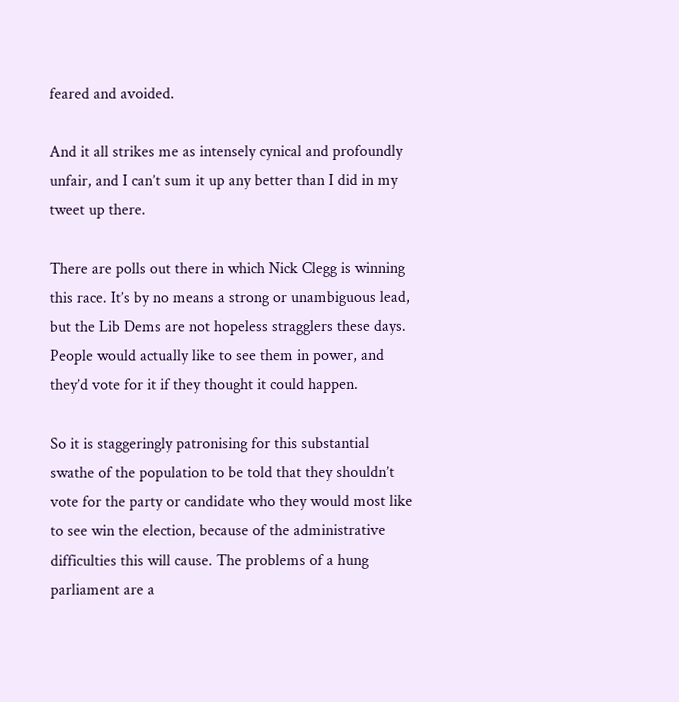feared and avoided.

And it all strikes me as intensely cynical and profoundly unfair, and I can’t sum it up any better than I did in my tweet up there.

There are polls out there in which Nick Clegg is winning this race. It’s by no means a strong or unambiguous lead, but the Lib Dems are not hopeless stragglers these days. People would actually like to see them in power, and they’d vote for it if they thought it could happen.

So it is staggeringly patronising for this substantial swathe of the population to be told that they shouldn’t vote for the party or candidate who they would most like to see win the election, because of the administrative difficulties this will cause. The problems of a hung parliament are a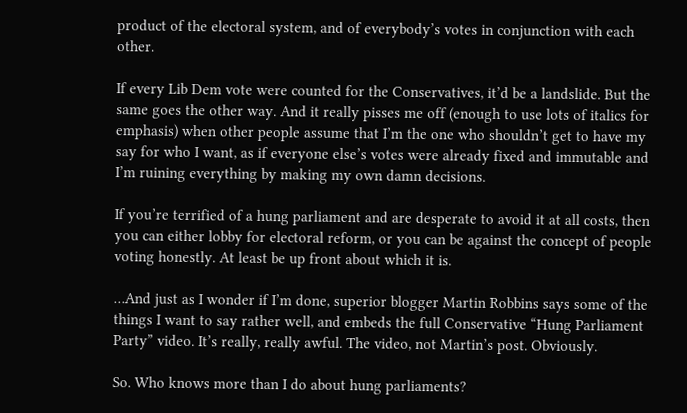product of the electoral system, and of everybody’s votes in conjunction with each other.

If every Lib Dem vote were counted for the Conservatives, it’d be a landslide. But the same goes the other way. And it really pisses me off (enough to use lots of italics for emphasis) when other people assume that I’m the one who shouldn’t get to have my say for who I want, as if everyone else’s votes were already fixed and immutable and I’m ruining everything by making my own damn decisions.

If you’re terrified of a hung parliament and are desperate to avoid it at all costs, then you can either lobby for electoral reform, or you can be against the concept of people voting honestly. At least be up front about which it is.

…And just as I wonder if I’m done, superior blogger Martin Robbins says some of the things I want to say rather well, and embeds the full Conservative “Hung Parliament Party” video. It’s really, really awful. The video, not Martin’s post. Obviously.

So. Who knows more than I do about hung parliaments?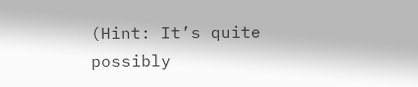(Hint: It’s quite possibly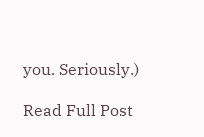you. Seriously.)

Read Full Post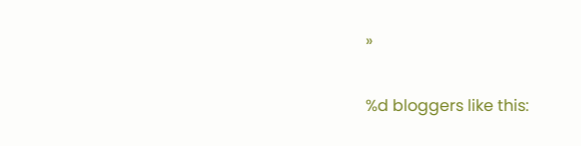»

%d bloggers like this: